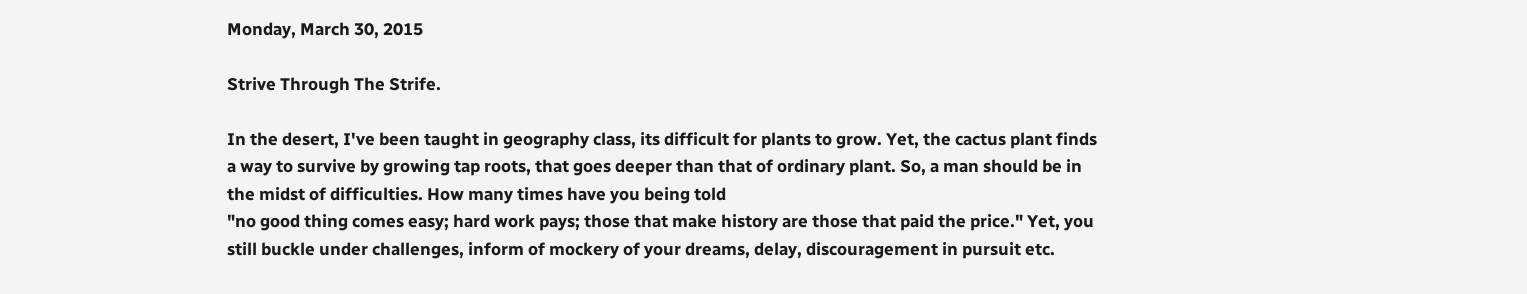Monday, March 30, 2015

Strive Through The Strife.

In the desert, I've been taught in geography class, its difficult for plants to grow. Yet, the cactus plant finds a way to survive by growing tap roots, that goes deeper than that of ordinary plant. So, a man should be in the midst of difficulties. How many times have you being told
"no good thing comes easy; hard work pays; those that make history are those that paid the price." Yet, you still buckle under challenges, inform of mockery of your dreams, delay, discouragement in pursuit etc.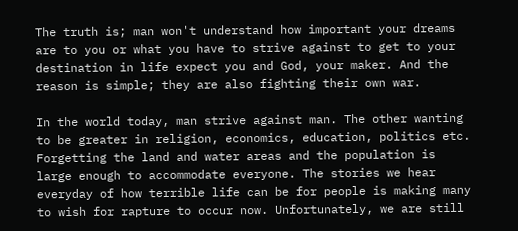The truth is; man won't understand how important your dreams are to you or what you have to strive against to get to your destination in life expect you and God, your maker. And the reason is simple; they are also fighting their own war.

In the world today, man strive against man. The other wanting to be greater in religion, economics, education, politics etc. Forgetting the land and water areas and the population is large enough to accommodate everyone. The stories we hear everyday of how terrible life can be for people is making many to wish for rapture to occur now. Unfortunately, we are still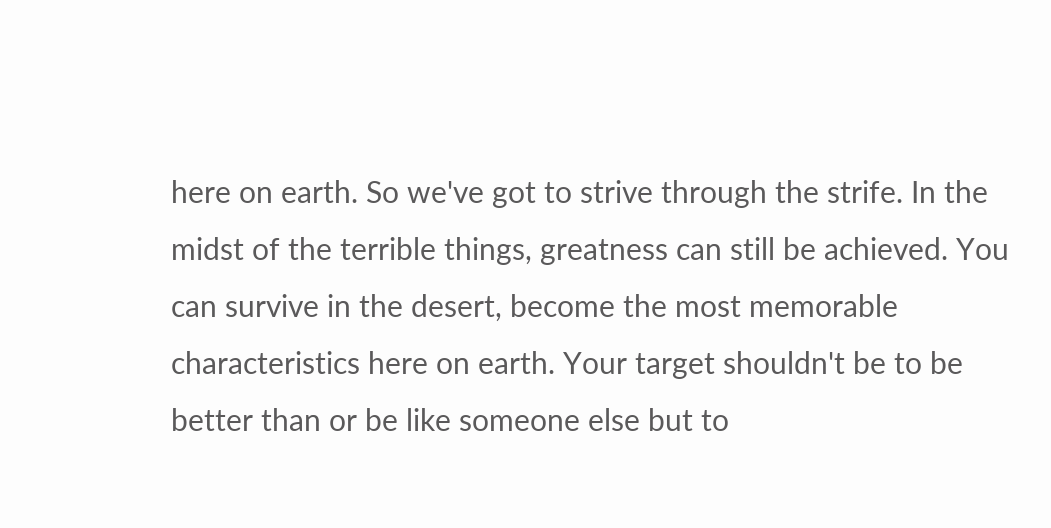here on earth. So we've got to strive through the strife. In the midst of the terrible things, greatness can still be achieved. You can survive in the desert, become the most memorable characteristics here on earth. Your target shouldn't be to be better than or be like someone else but to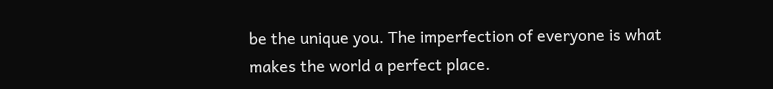be the unique you. The imperfection of everyone is what makes the world a perfect place.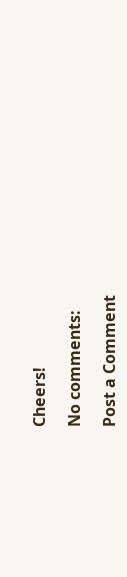Cheers!

No comments:

Post a Comment